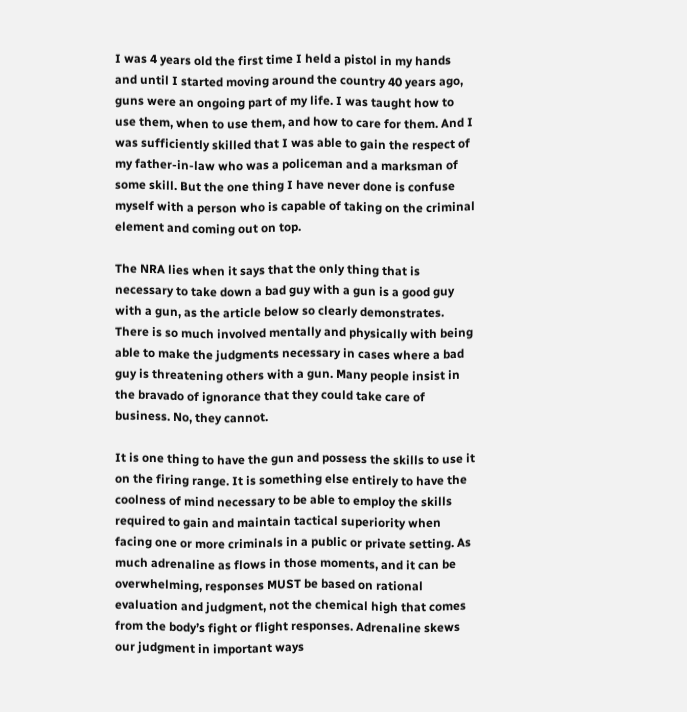I was 4 years old the first time I held a pistol in my hands and until I started moving around the country 40 years ago, guns were an ongoing part of my life. I was taught how to use them, when to use them, and how to care for them. And I was sufficiently skilled that I was able to gain the respect of my father-in-law who was a policeman and a marksman of some skill. But the one thing I have never done is confuse myself with a person who is capable of taking on the criminal element and coming out on top.

The NRA lies when it says that the only thing that is necessary to take down a bad guy with a gun is a good guy with a gun, as the article below so clearly demonstrates. There is so much involved mentally and physically with being able to make the judgments necessary in cases where a bad guy is threatening others with a gun. Many people insist in the bravado of ignorance that they could take care of business. No, they cannot.

It is one thing to have the gun and possess the skills to use it on the firing range. It is something else entirely to have the coolness of mind necessary to be able to employ the skills required to gain and maintain tactical superiority when facing one or more criminals in a public or private setting. As much adrenaline as flows in those moments, and it can be overwhelming, responses MUST be based on rational evaluation and judgment, not the chemical high that comes from the body’s fight or flight responses. Adrenaline skews our judgment in important ways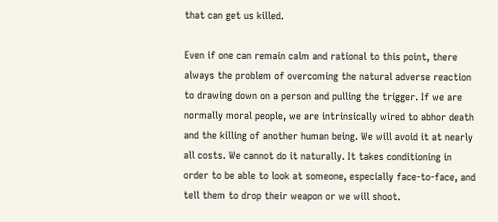that can get us killed.

Even if one can remain calm and rational to this point, there always the problem of overcoming the natural adverse reaction to drawing down on a person and pulling the trigger. If we are normally moral people, we are intrinsically wired to abhor death and the killing of another human being. We will avoid it at nearly all costs. We cannot do it naturally. It takes conditioning in order to be able to look at someone, especially face-to-face, and tell them to drop their weapon or we will shoot.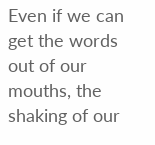Even if we can get the words out of our mouths, the shaking of our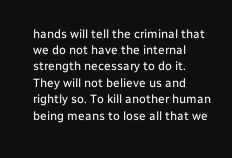hands will tell the criminal that we do not have the internal strength necessary to do it. They will not believe us and rightly so. To kill another human being means to lose all that we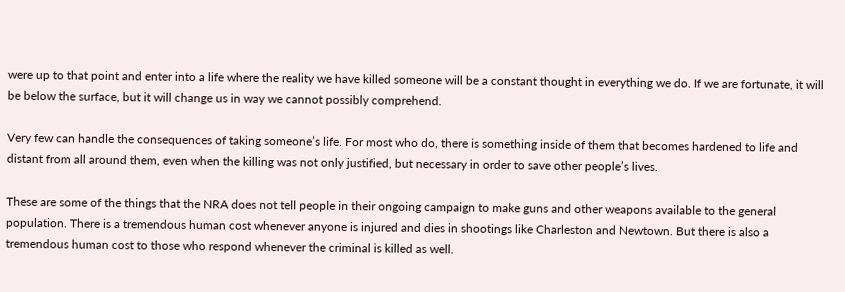were up to that point and enter into a life where the reality we have killed someone will be a constant thought in everything we do. If we are fortunate, it will be below the surface, but it will change us in way we cannot possibly comprehend.

Very few can handle the consequences of taking someone’s life. For most who do, there is something inside of them that becomes hardened to life and distant from all around them, even when the killing was not only justified, but necessary in order to save other people’s lives.

These are some of the things that the NRA does not tell people in their ongoing campaign to make guns and other weapons available to the general population. There is a tremendous human cost whenever anyone is injured and dies in shootings like Charleston and Newtown. But there is also a tremendous human cost to those who respond whenever the criminal is killed as well.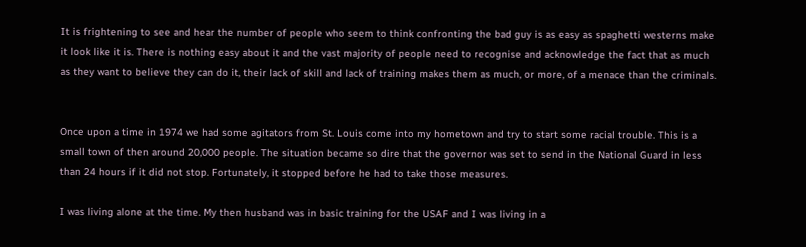It is frightening to see and hear the number of people who seem to think confronting the bad guy is as easy as spaghetti westerns make it look like it is. There is nothing easy about it and the vast majority of people need to recognise and acknowledge the fact that as much as they want to believe they can do it, their lack of skill and lack of training makes them as much, or more, of a menace than the criminals.


Once upon a time in 1974 we had some agitators from St. Louis come into my hometown and try to start some racial trouble. This is a small town of then around 20,000 people. The situation became so dire that the governor was set to send in the National Guard in less than 24 hours if it did not stop. Fortunately, it stopped before he had to take those measures.

I was living alone at the time. My then husband was in basic training for the USAF and I was living in a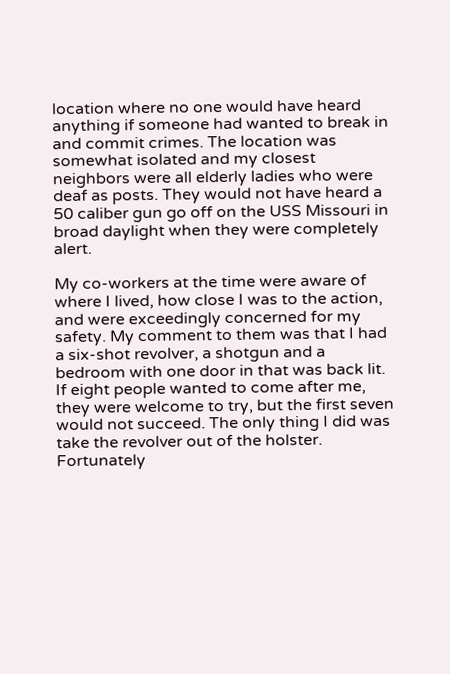location where no one would have heard anything if someone had wanted to break in and commit crimes. The location was somewhat isolated and my closest neighbors were all elderly ladies who were deaf as posts. They would not have heard a 50 caliber gun go off on the USS Missouri in broad daylight when they were completely alert.

My co-workers at the time were aware of where I lived, how close I was to the action, and were exceedingly concerned for my safety. My comment to them was that I had a six-shot revolver, a shotgun and a bedroom with one door in that was back lit. If eight people wanted to come after me, they were welcome to try, but the first seven would not succeed. The only thing I did was take the revolver out of the holster. Fortunately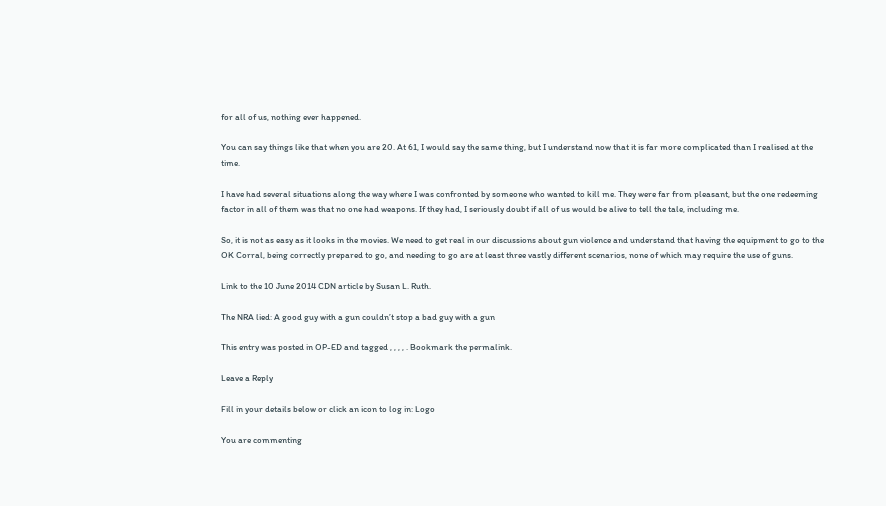for all of us, nothing ever happened.

You can say things like that when you are 20. At 61, I would say the same thing, but I understand now that it is far more complicated than I realised at the time.

I have had several situations along the way where I was confronted by someone who wanted to kill me. They were far from pleasant, but the one redeeming factor in all of them was that no one had weapons. If they had, I seriously doubt if all of us would be alive to tell the tale, including me.

So, it is not as easy as it looks in the movies. We need to get real in our discussions about gun violence and understand that having the equipment to go to the OK Corral, being correctly prepared to go, and needing to go are at least three vastly different scenarios, none of which may require the use of guns.

Link to the 10 June 2014 CDN article by Susan L. Ruth.

The NRA lied: A good guy with a gun couldn’t stop a bad guy with a gun

This entry was posted in OP-ED and tagged , , , , . Bookmark the permalink.

Leave a Reply

Fill in your details below or click an icon to log in: Logo

You are commenting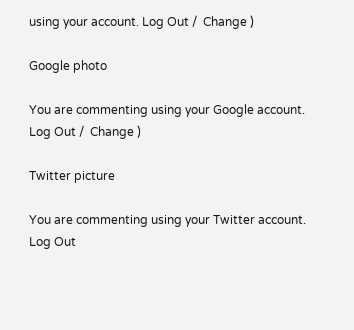using your account. Log Out /  Change )

Google photo

You are commenting using your Google account. Log Out /  Change )

Twitter picture

You are commenting using your Twitter account. Log Out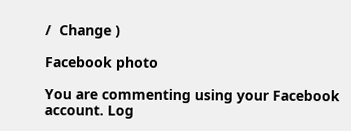/  Change )

Facebook photo

You are commenting using your Facebook account. Log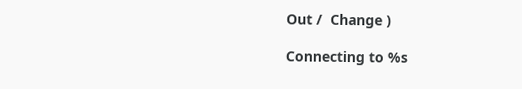Out /  Change )

Connecting to %s